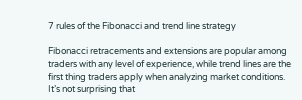7 rules of the Fibonacci and trend line strategy

Fibonacci retracements and extensions are popular among traders with any level of experience, while trend lines are the first thing traders apply when analyzing market conditions. It’s not surprising that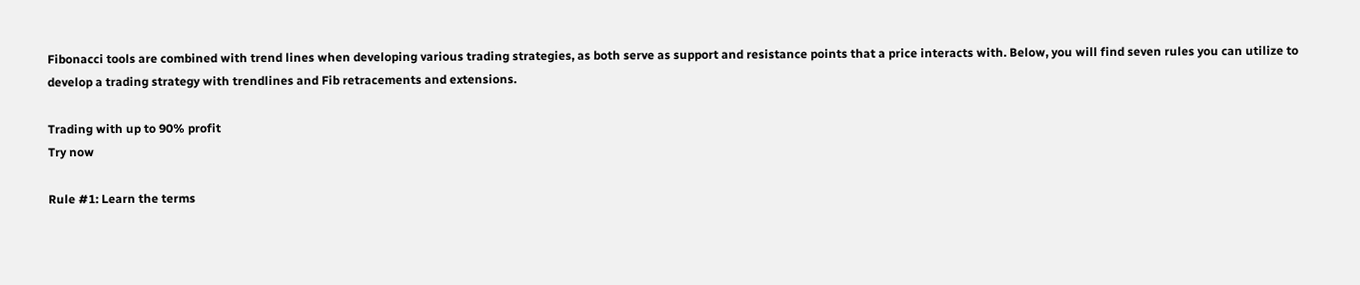Fibonacci tools are combined with trend lines when developing various trading strategies, as both serve as support and resistance points that a price interacts with. Below, you will find seven rules you can utilize to develop a trading strategy with trendlines and Fib retracements and extensions.

Trading with up to 90% profit
Try now

Rule #1: Learn the terms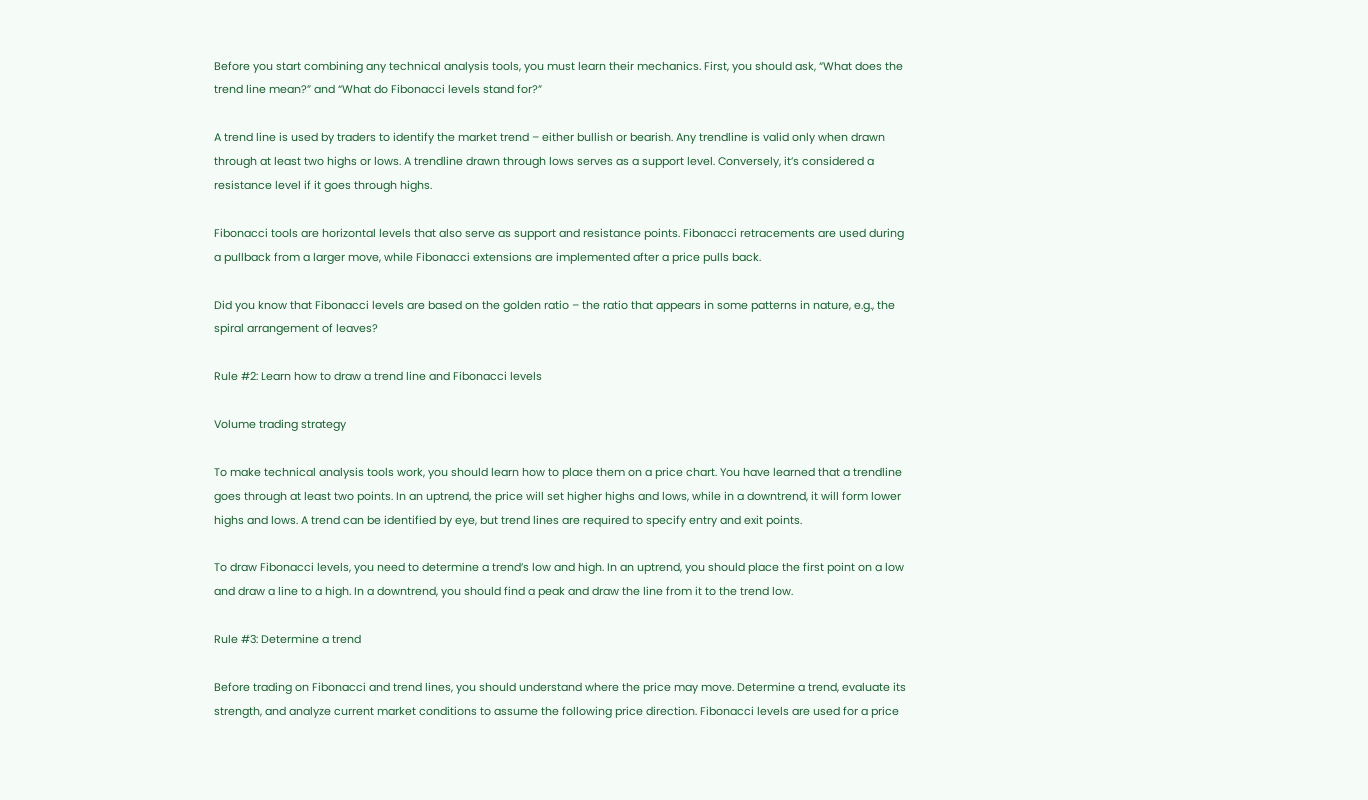Before you start combining any technical analysis tools, you must learn their mechanics. First, you should ask, “What does the trend line mean?” and “What do Fibonacci levels stand for?”

A trend line is used by traders to identify the market trend – either bullish or bearish. Any trendline is valid only when drawn through at least two highs or lows. A trendline drawn through lows serves as a support level. Conversely, it’s considered a resistance level if it goes through highs.

Fibonacci tools are horizontal levels that also serve as support and resistance points. Fibonacci retracements are used during a pullback from a larger move, while Fibonacci extensions are implemented after a price pulls back.

Did you know that Fibonacci levels are based on the golden ratio – the ratio that appears in some patterns in nature, e.g., the spiral arrangement of leaves?

Rule #2: Learn how to draw a trend line and Fibonacci levels

Volume trading strategy

To make technical analysis tools work, you should learn how to place them on a price chart. You have learned that a trendline goes through at least two points. In an uptrend, the price will set higher highs and lows, while in a downtrend, it will form lower highs and lows. A trend can be identified by eye, but trend lines are required to specify entry and exit points.

To draw Fibonacci levels, you need to determine a trend’s low and high. In an uptrend, you should place the first point on a low and draw a line to a high. In a downtrend, you should find a peak and draw the line from it to the trend low.

Rule #3: Determine a trend

Before trading on Fibonacci and trend lines, you should understand where the price may move. Determine a trend, evaluate its strength, and analyze current market conditions to assume the following price direction. Fibonacci levels are used for a price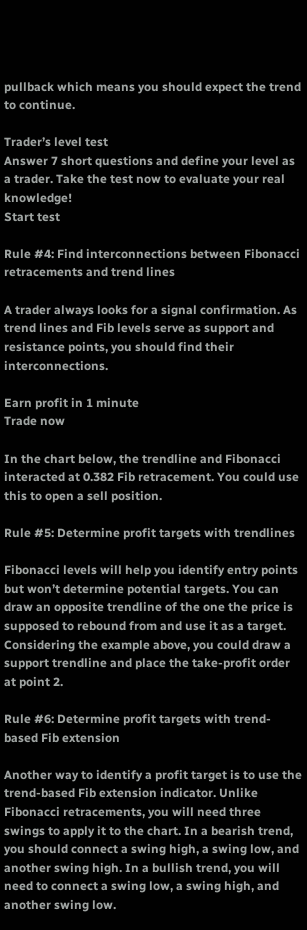pullback which means you should expect the trend to continue.

Trader’s level test
Answer 7 short questions and define your level as a trader. Take the test now to evaluate your real knowledge!
Start test

Rule #4: Find interconnections between Fibonacci retracements and trend lines

A trader always looks for a signal confirmation. As trend lines and Fib levels serve as support and resistance points, you should find their interconnections.

Earn profit in 1 minute
Trade now

In the chart below, the trendline and Fibonacci interacted at 0.382 Fib retracement. You could use this to open a sell position.

Rule #5: Determine profit targets with trendlines

Fibonacci levels will help you identify entry points but won’t determine potential targets. You can draw an opposite trendline of the one the price is supposed to rebound from and use it as a target. Considering the example above, you could draw a support trendline and place the take-profit order at point 2.

Rule #6: Determine profit targets with trend-based Fib extension

Another way to identify a profit target is to use the trend-based Fib extension indicator. Unlike Fibonacci retracements, you will need three swings to apply it to the chart. In a bearish trend, you should connect a swing high, a swing low, and another swing high. In a bullish trend, you will need to connect a swing low, a swing high, and another swing low.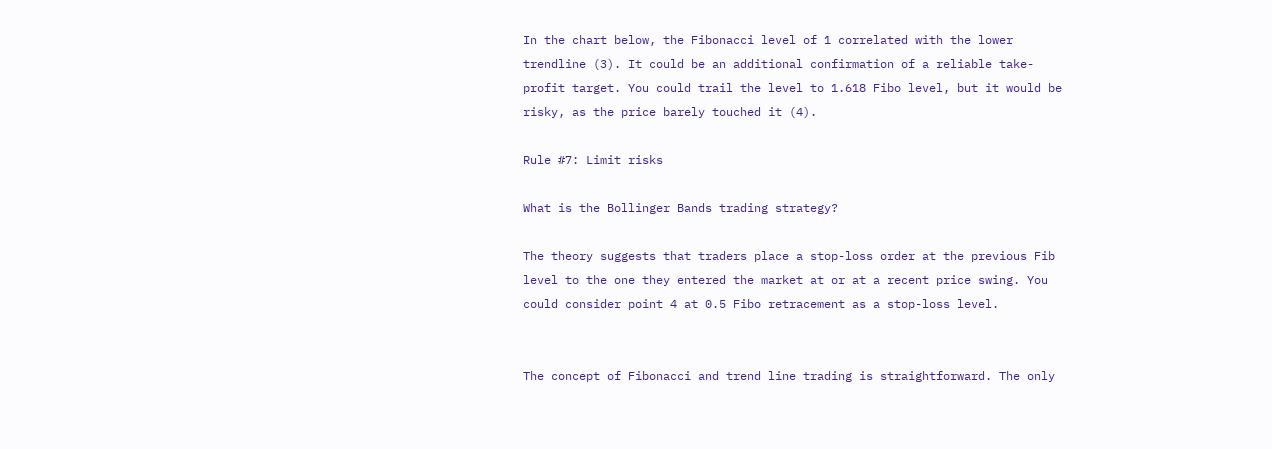In the chart below, the Fibonacci level of 1 correlated with the lower trendline (3). It could be an additional confirmation of a reliable take-profit target. You could trail the level to 1.618 Fibo level, but it would be risky, as the price barely touched it (4).

Rule #7: Limit risks

What is the Bollinger Bands trading strategy?

The theory suggests that traders place a stop-loss order at the previous Fib level to the one they entered the market at or at a recent price swing. You could consider point 4 at 0.5 Fibo retracement as a stop-loss level.


The concept of Fibonacci and trend line trading is straightforward. The only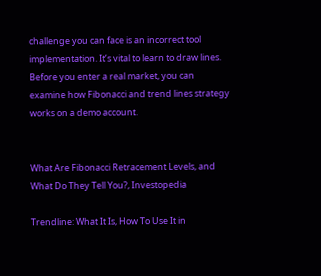challenge you can face is an incorrect tool implementation. It’s vital to learn to draw lines. Before you enter a real market, you can examine how Fibonacci and trend lines strategy works on a demo account.


What Are Fibonacci Retracement Levels, and What Do They Tell You?, Investopedia

Trendline: What It Is, How To Use It in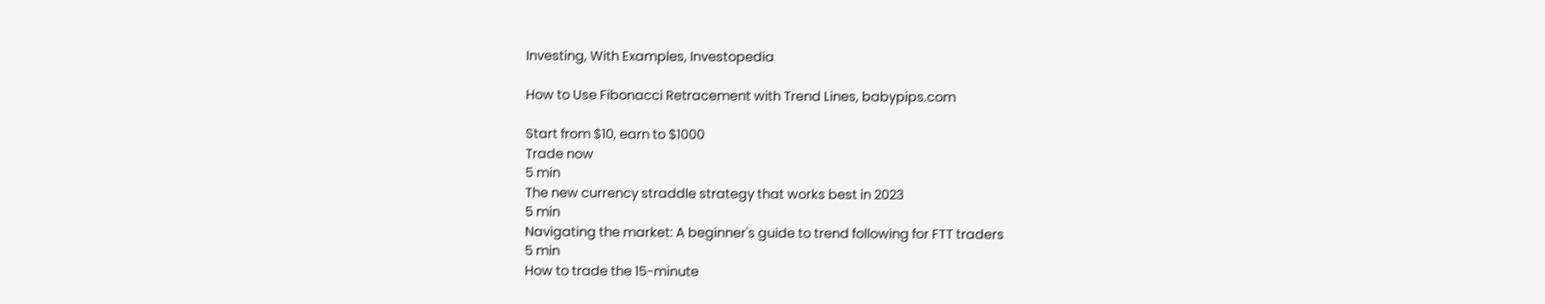Investing, With Examples, Investopedia

How to Use Fibonacci Retracement with Trend Lines, babypips.com

Start from $10, earn to $1000
Trade now
5 min
The new currency straddle strategy that works best in 2023
5 min
Navigating the market: A beginner's guide to trend following for FTT traders
5 min
How to trade the 15-minute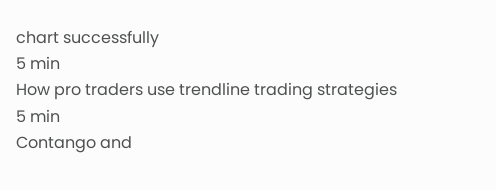chart successfully
5 min
How pro traders use trendline trading strategies
5 min
Contango and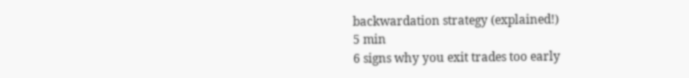backwardation strategy (explained!)
5 min
6 signs why you exit trades too early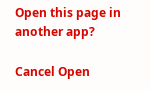Open this page in another app?

Cancel Open